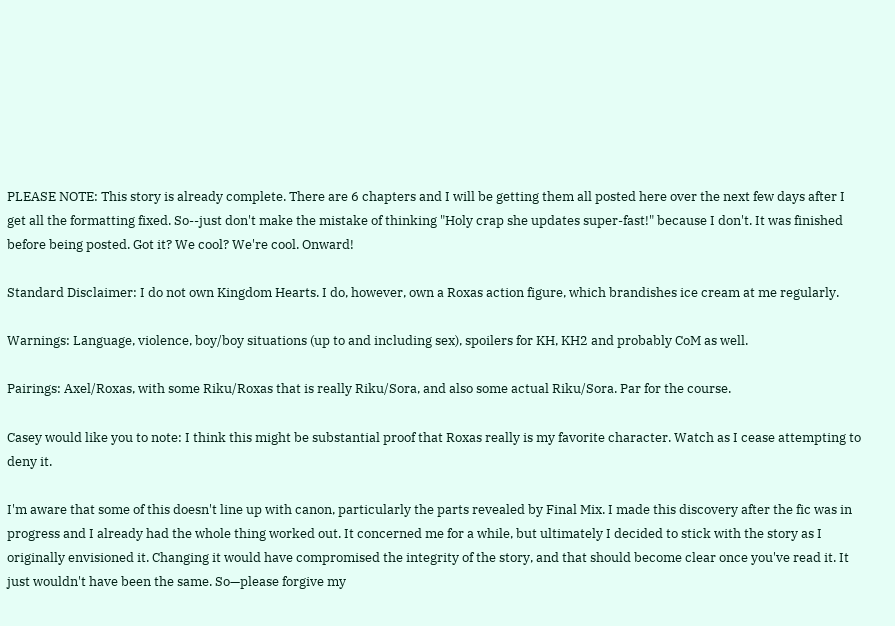PLEASE NOTE: This story is already complete. There are 6 chapters and I will be getting them all posted here over the next few days after I get all the formatting fixed. So--just don't make the mistake of thinking "Holy crap she updates super-fast!" because I don't. It was finished before being posted. Got it? We cool? We're cool. Onward!

Standard Disclaimer: I do not own Kingdom Hearts. I do, however, own a Roxas action figure, which brandishes ice cream at me regularly.

Warnings: Language, violence, boy/boy situations (up to and including sex), spoilers for KH, KH2 and probably CoM as well.

Pairings: Axel/Roxas, with some Riku/Roxas that is really Riku/Sora, and also some actual Riku/Sora. Par for the course.

Casey would like you to note: I think this might be substantial proof that Roxas really is my favorite character. Watch as I cease attempting to deny it.

I'm aware that some of this doesn't line up with canon, particularly the parts revealed by Final Mix. I made this discovery after the fic was in progress and I already had the whole thing worked out. It concerned me for a while, but ultimately I decided to stick with the story as I originally envisioned it. Changing it would have compromised the integrity of the story, and that should become clear once you've read it. It just wouldn't have been the same. So—please forgive my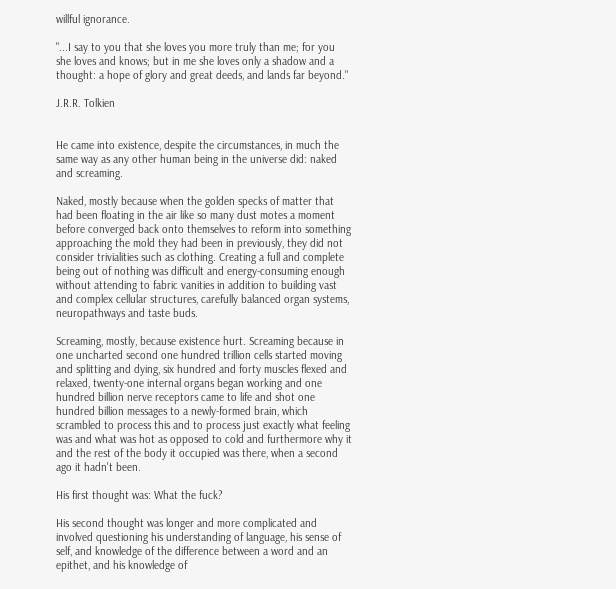willful ignorance.

"...I say to you that she loves you more truly than me; for you she loves and knows; but in me she loves only a shadow and a thought: a hope of glory and great deeds, and lands far beyond."

J.R.R. Tolkien


He came into existence, despite the circumstances, in much the same way as any other human being in the universe did: naked and screaming.

Naked, mostly because when the golden specks of matter that had been floating in the air like so many dust motes a moment before converged back onto themselves to reform into something approaching the mold they had been in previously, they did not consider trivialities such as clothing. Creating a full and complete being out of nothing was difficult and energy-consuming enough without attending to fabric vanities in addition to building vast and complex cellular structures, carefully balanced organ systems, neuropathways and taste buds.

Screaming, mostly, because existence hurt. Screaming because in one uncharted second one hundred trillion cells started moving and splitting and dying, six hundred and forty muscles flexed and relaxed, twenty-one internal organs began working and one hundred billion nerve receptors came to life and shot one hundred billion messages to a newly-formed brain, which scrambled to process this and to process just exactly what feeling was and what was hot as opposed to cold and furthermore why it and the rest of the body it occupied was there, when a second ago it hadn't been.

His first thought was: What the fuck?

His second thought was longer and more complicated and involved questioning his understanding of language, his sense of self, and knowledge of the difference between a word and an epithet, and his knowledge of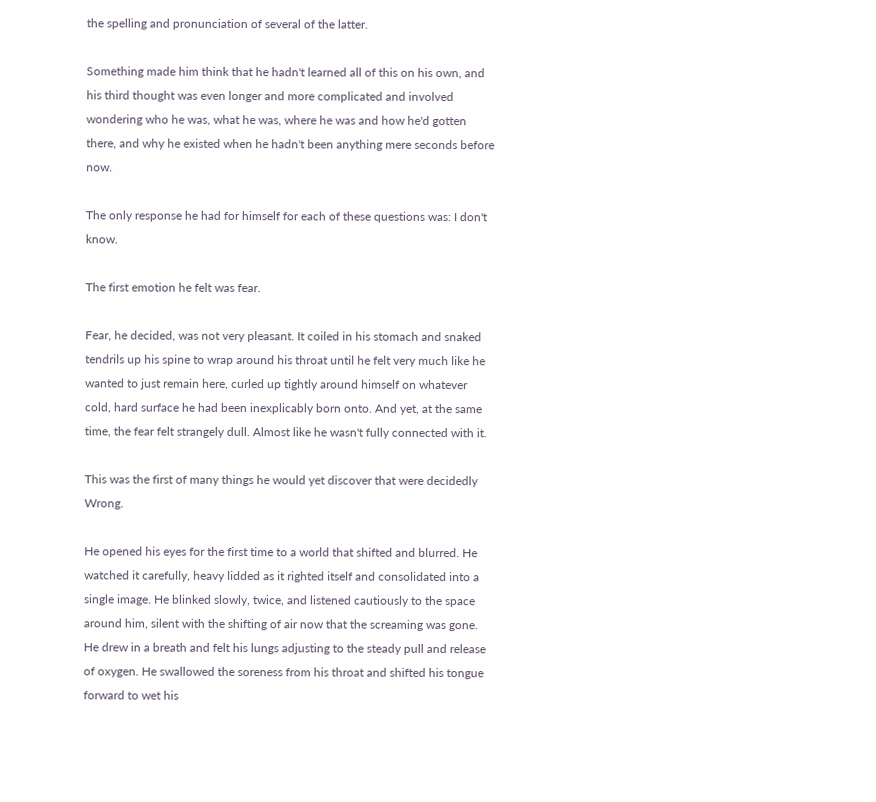the spelling and pronunciation of several of the latter.

Something made him think that he hadn't learned all of this on his own, and his third thought was even longer and more complicated and involved wondering who he was, what he was, where he was and how he'd gotten there, and why he existed when he hadn't been anything mere seconds before now.

The only response he had for himself for each of these questions was: I don't know.

The first emotion he felt was fear.

Fear, he decided, was not very pleasant. It coiled in his stomach and snaked tendrils up his spine to wrap around his throat until he felt very much like he wanted to just remain here, curled up tightly around himself on whatever cold, hard surface he had been inexplicably born onto. And yet, at the same time, the fear felt strangely dull. Almost like he wasn't fully connected with it.

This was the first of many things he would yet discover that were decidedly Wrong.

He opened his eyes for the first time to a world that shifted and blurred. He watched it carefully, heavy lidded as it righted itself and consolidated into a single image. He blinked slowly, twice, and listened cautiously to the space around him, silent with the shifting of air now that the screaming was gone. He drew in a breath and felt his lungs adjusting to the steady pull and release of oxygen. He swallowed the soreness from his throat and shifted his tongue forward to wet his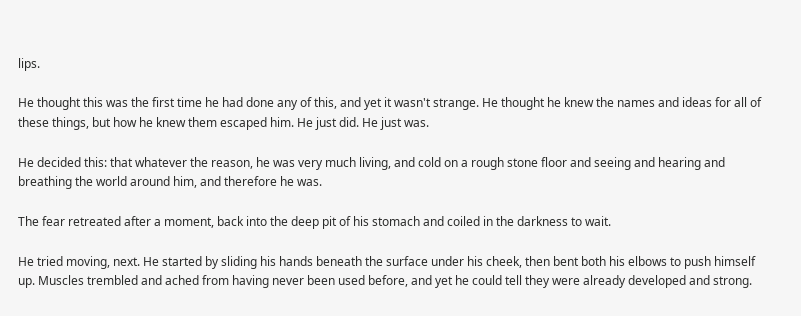lips.

He thought this was the first time he had done any of this, and yet it wasn't strange. He thought he knew the names and ideas for all of these things, but how he knew them escaped him. He just did. He just was.

He decided this: that whatever the reason, he was very much living, and cold on a rough stone floor and seeing and hearing and breathing the world around him, and therefore he was.

The fear retreated after a moment, back into the deep pit of his stomach and coiled in the darkness to wait.

He tried moving, next. He started by sliding his hands beneath the surface under his cheek, then bent both his elbows to push himself up. Muscles trembled and ached from having never been used before, and yet he could tell they were already developed and strong.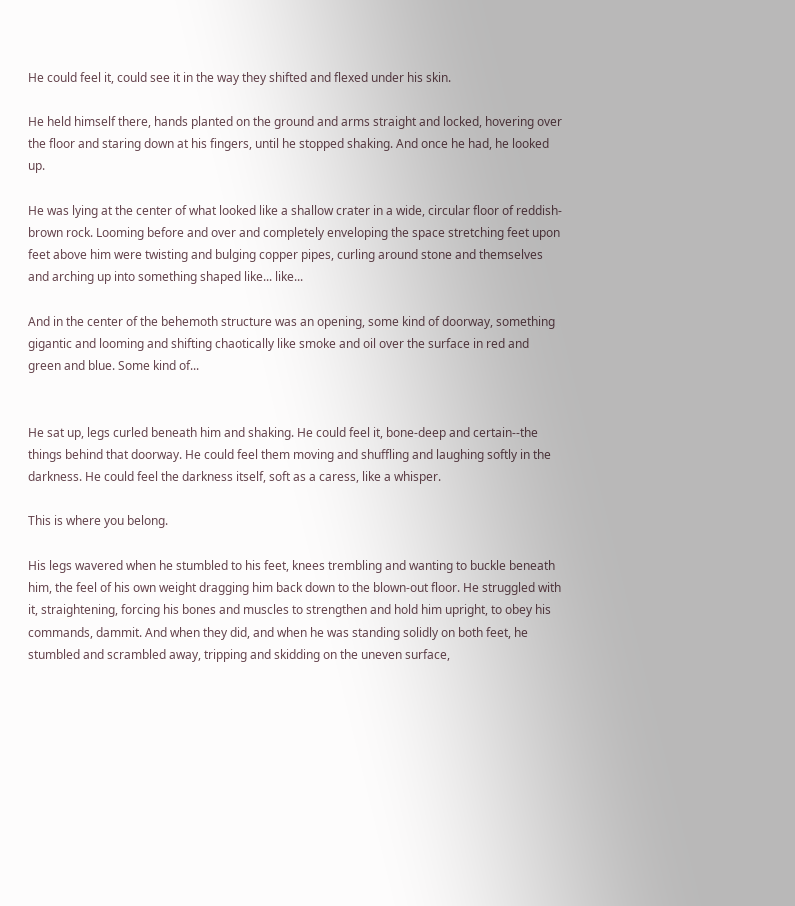He could feel it, could see it in the way they shifted and flexed under his skin.

He held himself there, hands planted on the ground and arms straight and locked, hovering over the floor and staring down at his fingers, until he stopped shaking. And once he had, he looked up.

He was lying at the center of what looked like a shallow crater in a wide, circular floor of reddish-brown rock. Looming before and over and completely enveloping the space stretching feet upon feet above him were twisting and bulging copper pipes, curling around stone and themselves and arching up into something shaped like... like...

And in the center of the behemoth structure was an opening, some kind of doorway, something gigantic and looming and shifting chaotically like smoke and oil over the surface in red and green and blue. Some kind of...


He sat up, legs curled beneath him and shaking. He could feel it, bone-deep and certain--the things behind that doorway. He could feel them moving and shuffling and laughing softly in the darkness. He could feel the darkness itself, soft as a caress, like a whisper.

This is where you belong.

His legs wavered when he stumbled to his feet, knees trembling and wanting to buckle beneath him, the feel of his own weight dragging him back down to the blown-out floor. He struggled with it, straightening, forcing his bones and muscles to strengthen and hold him upright, to obey his commands, dammit. And when they did, and when he was standing solidly on both feet, he stumbled and scrambled away, tripping and skidding on the uneven surface,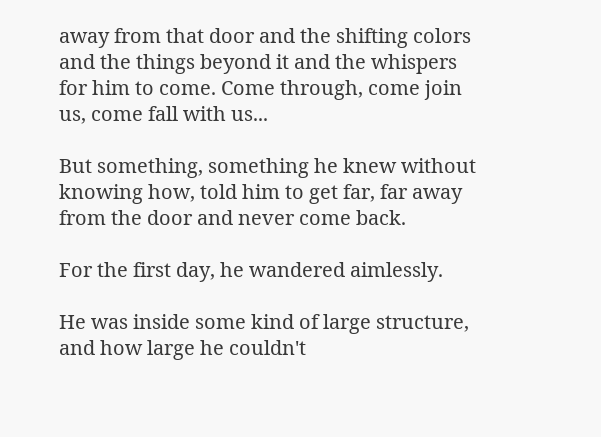away from that door and the shifting colors and the things beyond it and the whispers for him to come. Come through, come join us, come fall with us...

But something, something he knew without knowing how, told him to get far, far away from the door and never come back.

For the first day, he wandered aimlessly.

He was inside some kind of large structure, and how large he couldn't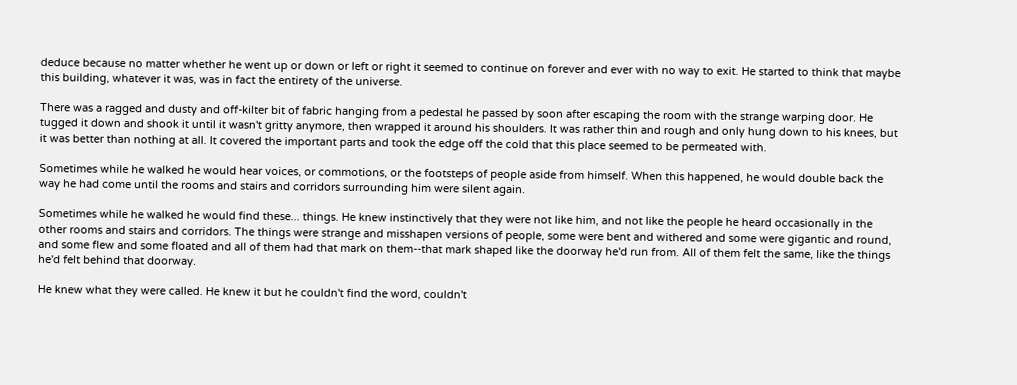deduce because no matter whether he went up or down or left or right it seemed to continue on forever and ever with no way to exit. He started to think that maybe this building, whatever it was, was in fact the entirety of the universe.

There was a ragged and dusty and off-kilter bit of fabric hanging from a pedestal he passed by soon after escaping the room with the strange warping door. He tugged it down and shook it until it wasn't gritty anymore, then wrapped it around his shoulders. It was rather thin and rough and only hung down to his knees, but it was better than nothing at all. It covered the important parts and took the edge off the cold that this place seemed to be permeated with.

Sometimes while he walked he would hear voices, or commotions, or the footsteps of people aside from himself. When this happened, he would double back the way he had come until the rooms and stairs and corridors surrounding him were silent again.

Sometimes while he walked he would find these... things. He knew instinctively that they were not like him, and not like the people he heard occasionally in the other rooms and stairs and corridors. The things were strange and misshapen versions of people, some were bent and withered and some were gigantic and round, and some flew and some floated and all of them had that mark on them--that mark shaped like the doorway he'd run from. All of them felt the same, like the things he'd felt behind that doorway.

He knew what they were called. He knew it but he couldn't find the word, couldn't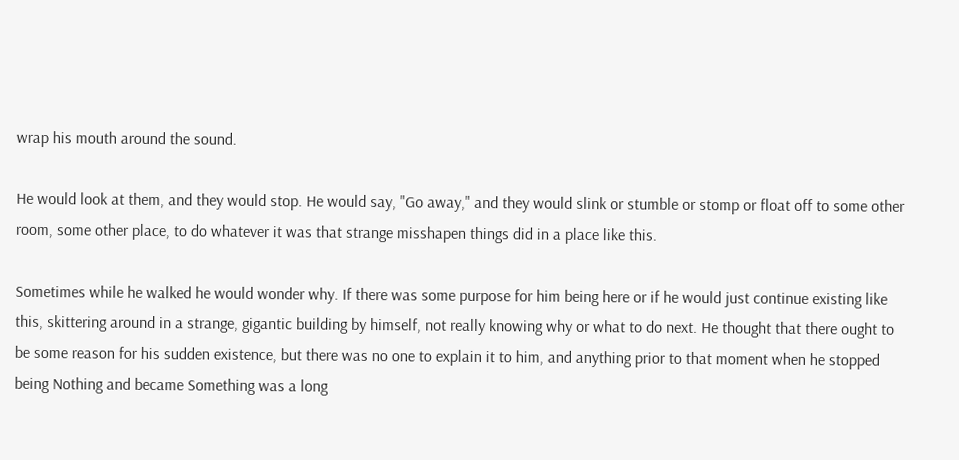wrap his mouth around the sound.

He would look at them, and they would stop. He would say, "Go away," and they would slink or stumble or stomp or float off to some other room, some other place, to do whatever it was that strange misshapen things did in a place like this.

Sometimes while he walked he would wonder why. If there was some purpose for him being here or if he would just continue existing like this, skittering around in a strange, gigantic building by himself, not really knowing why or what to do next. He thought that there ought to be some reason for his sudden existence, but there was no one to explain it to him, and anything prior to that moment when he stopped being Nothing and became Something was a long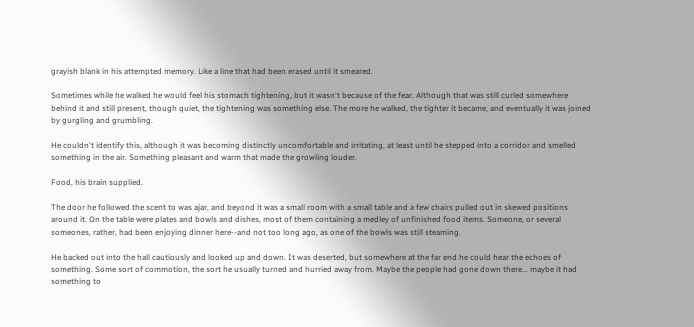grayish blank in his attempted memory. Like a line that had been erased until it smeared.

Sometimes while he walked he would feel his stomach tightening, but it wasn't because of the fear. Although that was still curled somewhere behind it and still present, though quiet, the tightening was something else. The more he walked, the tighter it became, and eventually it was joined by gurgling and grumbling.

He couldn't identify this, although it was becoming distinctly uncomfortable and irritating, at least until he stepped into a corridor and smelled something in the air. Something pleasant and warm that made the growling louder.

Food, his brain supplied.

The door he followed the scent to was ajar, and beyond it was a small room with a small table and a few chairs pulled out in skewed positions around it. On the table were plates and bowls and dishes, most of them containing a medley of unfinished food items. Someone, or several someones, rather, had been enjoying dinner here--and not too long ago, as one of the bowls was still steaming.

He backed out into the hall cautiously and looked up and down. It was deserted, but somewhere at the far end he could hear the echoes of something. Some sort of commotion, the sort he usually turned and hurried away from. Maybe the people had gone down there... maybe it had something to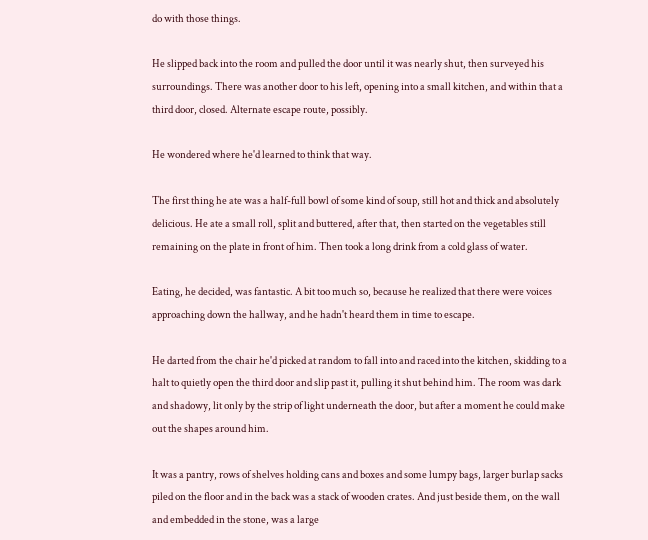do with those things.

He slipped back into the room and pulled the door until it was nearly shut, then surveyed his surroundings. There was another door to his left, opening into a small kitchen, and within that a third door, closed. Alternate escape route, possibly.

He wondered where he'd learned to think that way.

The first thing he ate was a half-full bowl of some kind of soup, still hot and thick and absolutely delicious. He ate a small roll, split and buttered, after that, then started on the vegetables still remaining on the plate in front of him. Then took a long drink from a cold glass of water.

Eating, he decided, was fantastic. A bit too much so, because he realized that there were voices approaching down the hallway, and he hadn't heard them in time to escape.

He darted from the chair he'd picked at random to fall into and raced into the kitchen, skidding to a halt to quietly open the third door and slip past it, pulling it shut behind him. The room was dark and shadowy, lit only by the strip of light underneath the door, but after a moment he could make out the shapes around him.

It was a pantry, rows of shelves holding cans and boxes and some lumpy bags, larger burlap sacks piled on the floor and in the back was a stack of wooden crates. And just beside them, on the wall and embedded in the stone, was a large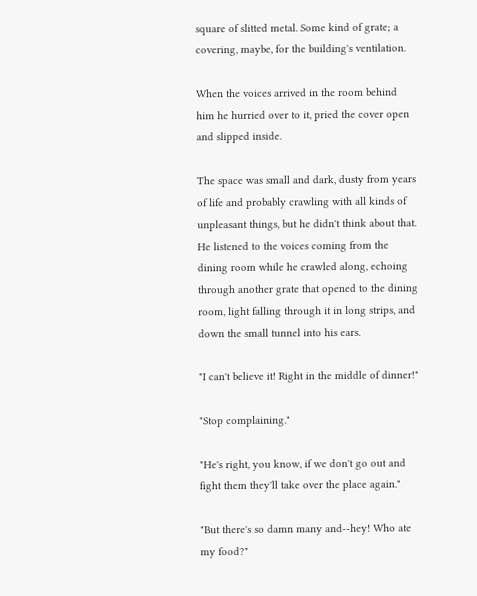square of slitted metal. Some kind of grate; a covering, maybe, for the building's ventilation.

When the voices arrived in the room behind him he hurried over to it, pried the cover open and slipped inside.

The space was small and dark, dusty from years of life and probably crawling with all kinds of unpleasant things, but he didn't think about that. He listened to the voices coming from the dining room while he crawled along, echoing through another grate that opened to the dining room, light falling through it in long strips, and down the small tunnel into his ears.

"I can't believe it! Right in the middle of dinner!"

"Stop complaining."

"He's right, you know, if we don't go out and fight them they'll take over the place again."

"But there's so damn many and--hey! Who ate my food?"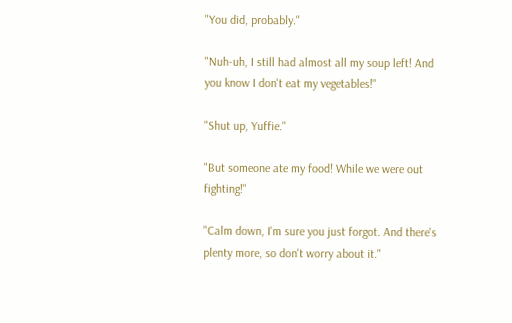"You did, probably."

"Nuh-uh, I still had almost all my soup left! And you know I don't eat my vegetables!"

"Shut up, Yuffie."

"But someone ate my food! While we were out fighting!"

"Calm down, I'm sure you just forgot. And there's plenty more, so don't worry about it."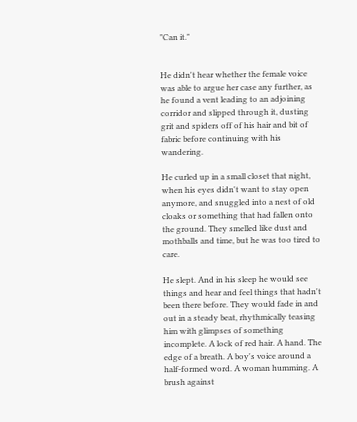"Can it."


He didn't hear whether the female voice was able to argue her case any further, as he found a vent leading to an adjoining corridor and slipped through it, dusting grit and spiders off of his hair and bit of fabric before continuing with his wandering.

He curled up in a small closet that night, when his eyes didn't want to stay open anymore, and snuggled into a nest of old cloaks or something that had fallen onto the ground. They smelled like dust and mothballs and time, but he was too tired to care.

He slept. And in his sleep he would see things and hear and feel things that hadn't been there before. They would fade in and out in a steady beat, rhythmically teasing him with glimpses of something incomplete. A lock of red hair. A hand. The edge of a breath. A boy's voice around a half-formed word. A woman humming. A brush against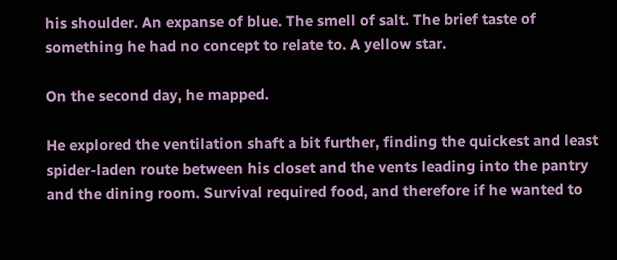his shoulder. An expanse of blue. The smell of salt. The brief taste of something he had no concept to relate to. A yellow star.

On the second day, he mapped.

He explored the ventilation shaft a bit further, finding the quickest and least spider-laden route between his closet and the vents leading into the pantry and the dining room. Survival required food, and therefore if he wanted to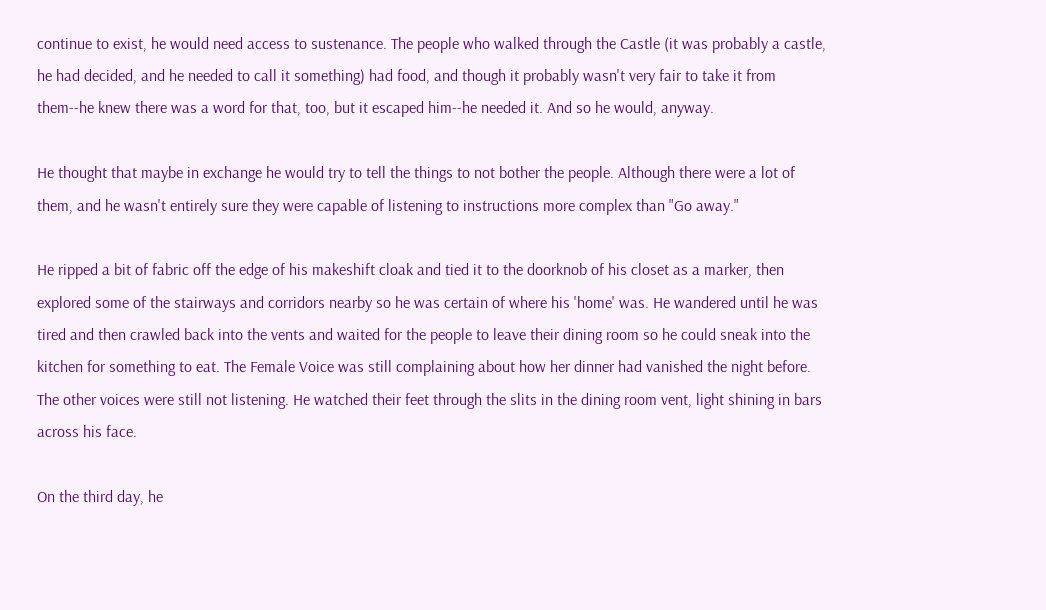continue to exist, he would need access to sustenance. The people who walked through the Castle (it was probably a castle, he had decided, and he needed to call it something) had food, and though it probably wasn't very fair to take it from them--he knew there was a word for that, too, but it escaped him--he needed it. And so he would, anyway.

He thought that maybe in exchange he would try to tell the things to not bother the people. Although there were a lot of them, and he wasn't entirely sure they were capable of listening to instructions more complex than "Go away."

He ripped a bit of fabric off the edge of his makeshift cloak and tied it to the doorknob of his closet as a marker, then explored some of the stairways and corridors nearby so he was certain of where his 'home' was. He wandered until he was tired and then crawled back into the vents and waited for the people to leave their dining room so he could sneak into the kitchen for something to eat. The Female Voice was still complaining about how her dinner had vanished the night before. The other voices were still not listening. He watched their feet through the slits in the dining room vent, light shining in bars across his face.

On the third day, he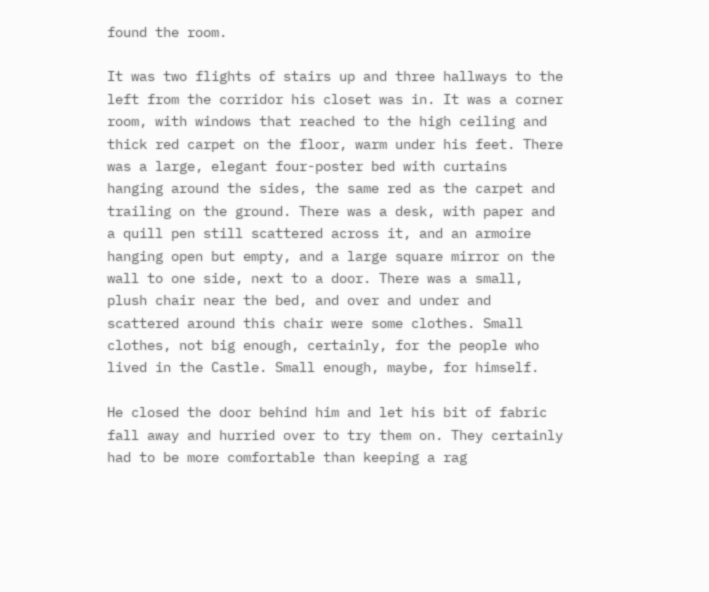found the room.

It was two flights of stairs up and three hallways to the left from the corridor his closet was in. It was a corner room, with windows that reached to the high ceiling and thick red carpet on the floor, warm under his feet. There was a large, elegant four-poster bed with curtains hanging around the sides, the same red as the carpet and trailing on the ground. There was a desk, with paper and a quill pen still scattered across it, and an armoire hanging open but empty, and a large square mirror on the wall to one side, next to a door. There was a small, plush chair near the bed, and over and under and scattered around this chair were some clothes. Small clothes, not big enough, certainly, for the people who lived in the Castle. Small enough, maybe, for himself.

He closed the door behind him and let his bit of fabric fall away and hurried over to try them on. They certainly had to be more comfortable than keeping a rag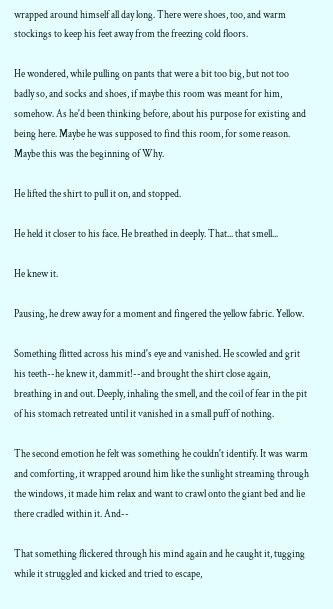wrapped around himself all day long. There were shoes, too, and warm stockings to keep his feet away from the freezing cold floors.

He wondered, while pulling on pants that were a bit too big, but not too badly so, and socks and shoes, if maybe this room was meant for him, somehow. As he'd been thinking before, about his purpose for existing and being here. Maybe he was supposed to find this room, for some reason. Maybe this was the beginning of Why.

He lifted the shirt to pull it on, and stopped.

He held it closer to his face. He breathed in deeply. That... that smell...

He knew it.

Pausing, he drew away for a moment and fingered the yellow fabric. Yellow.

Something flitted across his mind's eye and vanished. He scowled and grit his teeth--he knew it, dammit!--and brought the shirt close again, breathing in and out. Deeply, inhaling the smell, and the coil of fear in the pit of his stomach retreated until it vanished in a small puff of nothing.

The second emotion he felt was something he couldn't identify. It was warm and comforting, it wrapped around him like the sunlight streaming through the windows, it made him relax and want to crawl onto the giant bed and lie there cradled within it. And--

That something flickered through his mind again and he caught it, tugging while it struggled and kicked and tried to escape,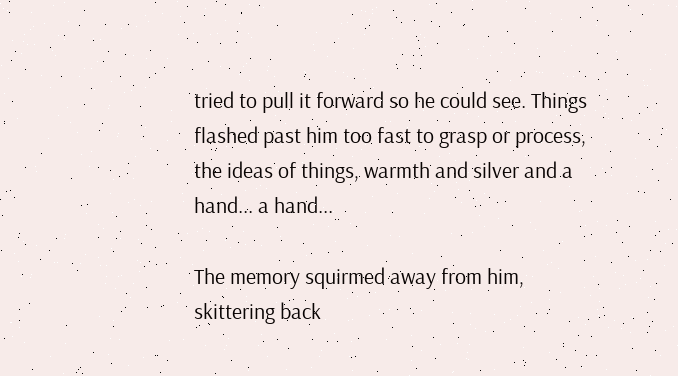tried to pull it forward so he could see. Things flashed past him too fast to grasp or process, the ideas of things, warmth and silver and a hand... a hand...

The memory squirmed away from him, skittering back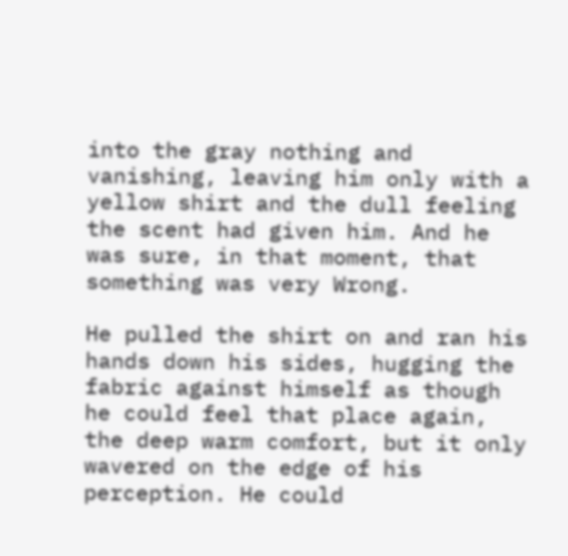into the gray nothing and vanishing, leaving him only with a yellow shirt and the dull feeling the scent had given him. And he was sure, in that moment, that something was very Wrong.

He pulled the shirt on and ran his hands down his sides, hugging the fabric against himself as though he could feel that place again, the deep warm comfort, but it only wavered on the edge of his perception. He could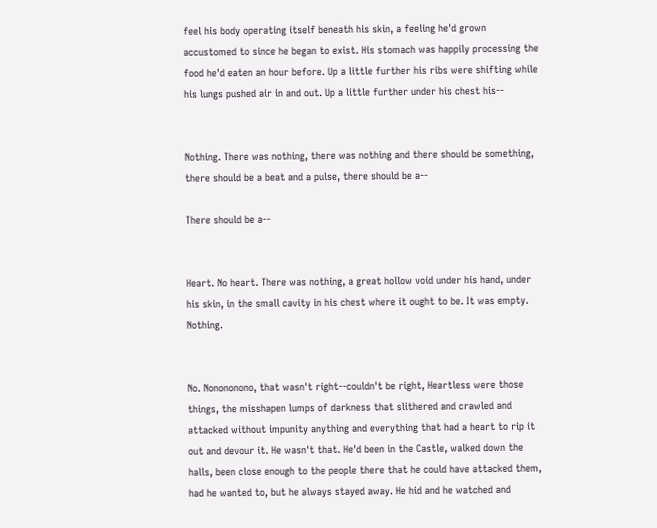feel his body operating itself beneath his skin, a feeling he'd grown accustomed to since he began to exist. His stomach was happily processing the food he'd eaten an hour before. Up a little further his ribs were shifting while his lungs pushed air in and out. Up a little further under his chest his--


Nothing. There was nothing, there was nothing and there should be something, there should be a beat and a pulse, there should be a--

There should be a--


Heart. No heart. There was nothing, a great hollow void under his hand, under his skin, in the small cavity in his chest where it ought to be. It was empty. Nothing.


No. Nonononono, that wasn't right--couldn't be right, Heartless were those things, the misshapen lumps of darkness that slithered and crawled and attacked without impunity anything and everything that had a heart to rip it out and devour it. He wasn't that. He'd been in the Castle, walked down the halls, been close enough to the people there that he could have attacked them, had he wanted to, but he always stayed away. He hid and he watched and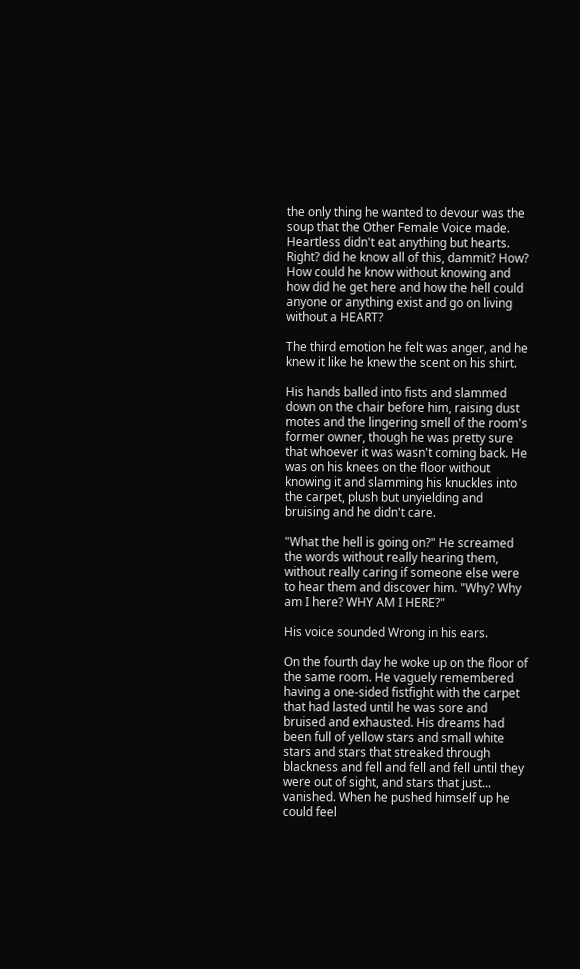the only thing he wanted to devour was the soup that the Other Female Voice made. Heartless didn't eat anything but hearts. Right? did he know all of this, dammit? How? How could he know without knowing and how did he get here and how the hell could anyone or anything exist and go on living without a HEART?

The third emotion he felt was anger, and he knew it like he knew the scent on his shirt.

His hands balled into fists and slammed down on the chair before him, raising dust motes and the lingering smell of the room's former owner, though he was pretty sure that whoever it was wasn't coming back. He was on his knees on the floor without knowing it and slamming his knuckles into the carpet, plush but unyielding and bruising and he didn't care.

"What the hell is going on?" He screamed the words without really hearing them, without really caring if someone else were to hear them and discover him. "Why? Why am I here? WHY AM I HERE?"

His voice sounded Wrong in his ears.

On the fourth day he woke up on the floor of the same room. He vaguely remembered having a one-sided fistfight with the carpet that had lasted until he was sore and bruised and exhausted. His dreams had been full of yellow stars and small white stars and stars that streaked through blackness and fell and fell and fell until they were out of sight, and stars that just... vanished. When he pushed himself up he could feel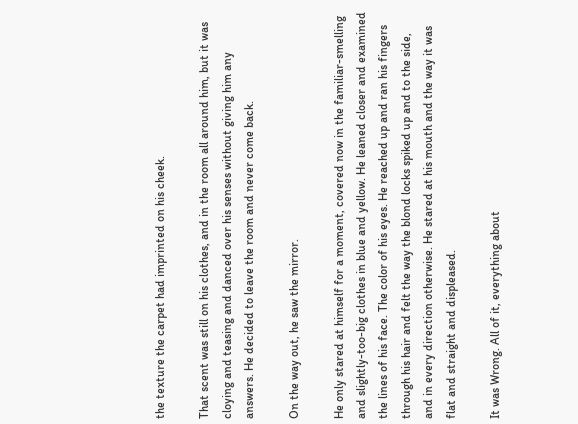the texture the carpet had imprinted on his cheek.

That scent was still on his clothes, and in the room all around him, but it was cloying and teasing and danced over his senses without giving him any answers. He decided to leave the room and never come back.

On the way out, he saw the mirror.

He only stared at himself for a moment, covered now in the familiar-smelling and slightly-too-big clothes in blue and yellow. He leaned closer and examined the lines of his face. The color of his eyes. He reached up and ran his fingers through his hair and felt the way the blond locks spiked up and to the side, and in every direction otherwise. He stared at his mouth and the way it was flat and straight and displeased.

It was Wrong. All of it, everything about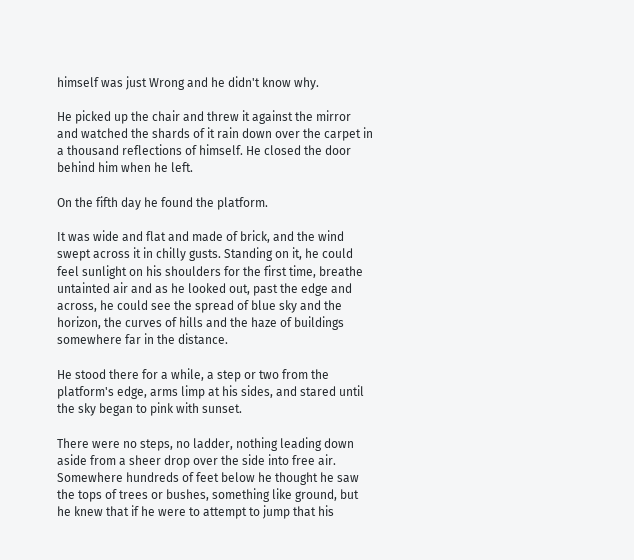himself was just Wrong and he didn't know why.

He picked up the chair and threw it against the mirror and watched the shards of it rain down over the carpet in a thousand reflections of himself. He closed the door behind him when he left.

On the fifth day he found the platform.

It was wide and flat and made of brick, and the wind swept across it in chilly gusts. Standing on it, he could feel sunlight on his shoulders for the first time, breathe untainted air and as he looked out, past the edge and across, he could see the spread of blue sky and the horizon, the curves of hills and the haze of buildings somewhere far in the distance.

He stood there for a while, a step or two from the platform's edge, arms limp at his sides, and stared until the sky began to pink with sunset.

There were no steps, no ladder, nothing leading down aside from a sheer drop over the side into free air. Somewhere hundreds of feet below he thought he saw the tops of trees or bushes, something like ground, but he knew that if he were to attempt to jump that his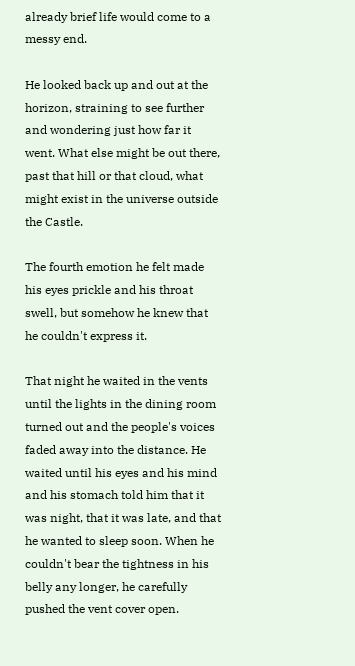already brief life would come to a messy end.

He looked back up and out at the horizon, straining to see further and wondering just how far it went. What else might be out there, past that hill or that cloud, what might exist in the universe outside the Castle.

The fourth emotion he felt made his eyes prickle and his throat swell, but somehow he knew that he couldn't express it.

That night he waited in the vents until the lights in the dining room turned out and the people's voices faded away into the distance. He waited until his eyes and his mind and his stomach told him that it was night, that it was late, and that he wanted to sleep soon. When he couldn't bear the tightness in his belly any longer, he carefully pushed the vent cover open.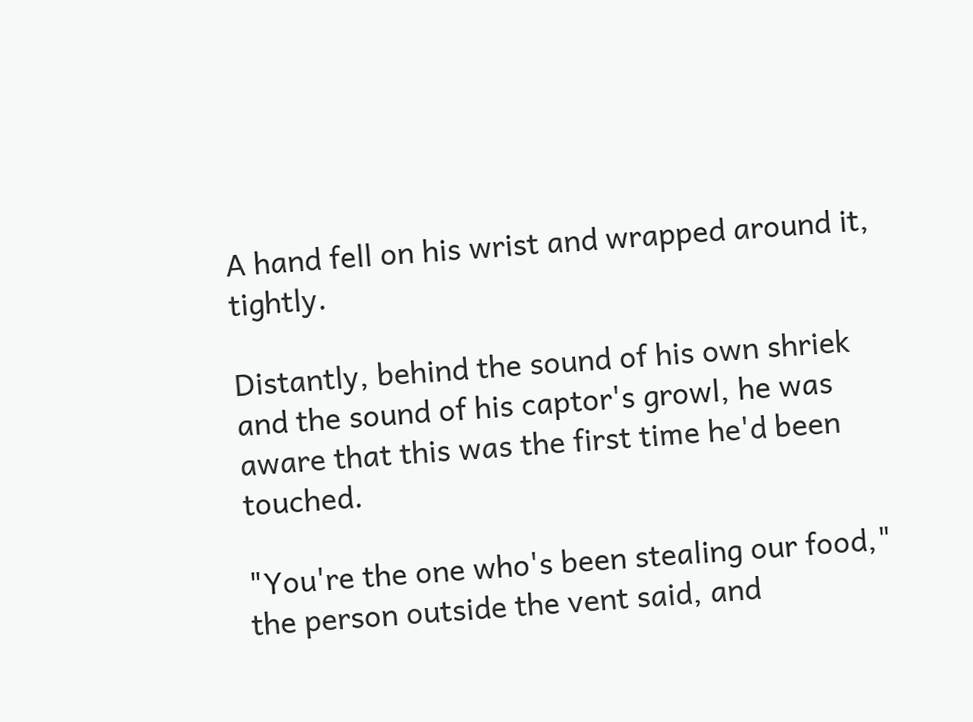A hand fell on his wrist and wrapped around it, tightly.

Distantly, behind the sound of his own shriek and the sound of his captor's growl, he was aware that this was the first time he'd been touched.

"You're the one who's been stealing our food," the person outside the vent said, and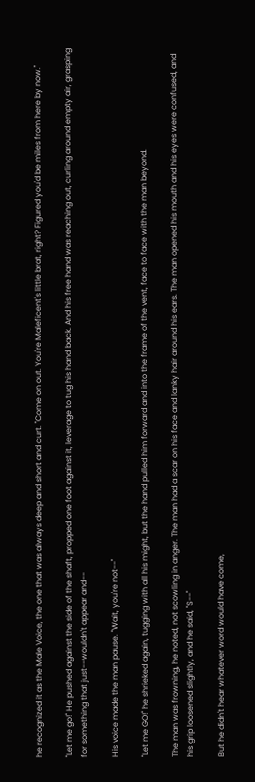he recognized it as the Male Voice, the one that was always deep and short and curt. "Come on out. You're Maleficent's little brat, right? Figured you'd be miles from here by now."

"Let me go!" He pushed against the side of the shaft, propped one foot against it, leverage to tug his hand back. And his free hand was reaching out, curling around empty air, grasping for something that just--wouldn't appear and--

His voice made the man pause. "Wait, you're not--"

"Let me GO!" he shrieked again, tugging with all his might, but the hand pulled him forward and into the frame of the vent, face to face with the man beyond.

The man was frowning, he noted, not scowling in anger. The man had a scar on his face and lanky hair around his ears. The man opened his mouth and his eyes were confused, and his grip loosened slightly, and he said, "S--"

But he didn't hear whatever word would have come,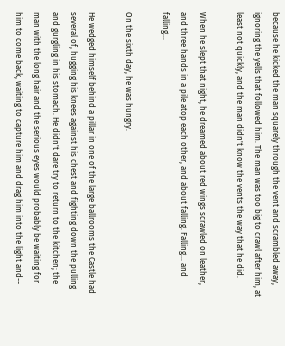because he kicked the man squarely through the vent and scrambled away, ignoring the yells that followed him. The man was too big to crawl after him, at least not quickly, and the man didn't know the vents the way that he did.

When he slept that night, he dreamed about red wings scrawled on leather, and three hands in a pile atop each other, and about falling. Falling... and falling...

On the sixth day, he was hungry.

He wedged himself behind a pillar in one of the large ballrooms the Castle had several of, hugging his knees against his chest and fighting down the pulling and gurgling in his stomach. He didn't dare try to return to the kitchen; the man with the long hair and the serious eyes would probably be waiting for him to come back, waiting to capture him and drag him into the light and--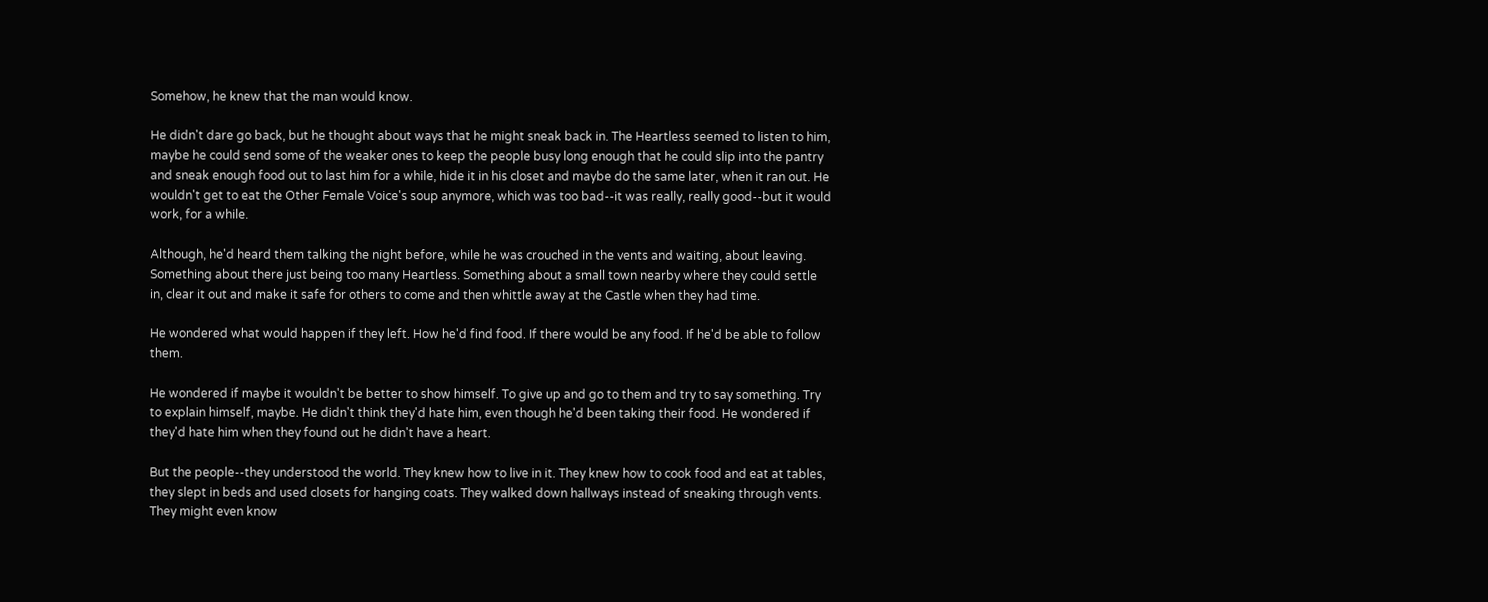Somehow, he knew that the man would know.

He didn't dare go back, but he thought about ways that he might sneak back in. The Heartless seemed to listen to him, maybe he could send some of the weaker ones to keep the people busy long enough that he could slip into the pantry and sneak enough food out to last him for a while, hide it in his closet and maybe do the same later, when it ran out. He wouldn't get to eat the Other Female Voice's soup anymore, which was too bad--it was really, really good--but it would work, for a while.

Although, he'd heard them talking the night before, while he was crouched in the vents and waiting, about leaving. Something about there just being too many Heartless. Something about a small town nearby where they could settle in, clear it out and make it safe for others to come and then whittle away at the Castle when they had time.

He wondered what would happen if they left. How he'd find food. If there would be any food. If he'd be able to follow them.

He wondered if maybe it wouldn't be better to show himself. To give up and go to them and try to say something. Try to explain himself, maybe. He didn't think they'd hate him, even though he'd been taking their food. He wondered if they'd hate him when they found out he didn't have a heart.

But the people--they understood the world. They knew how to live in it. They knew how to cook food and eat at tables, they slept in beds and used closets for hanging coats. They walked down hallways instead of sneaking through vents. They might even know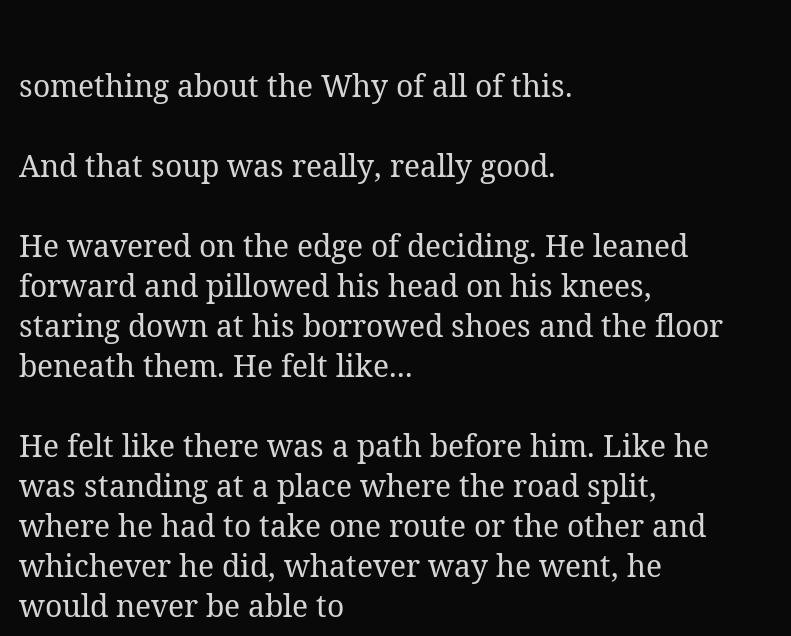something about the Why of all of this.

And that soup was really, really good.

He wavered on the edge of deciding. He leaned forward and pillowed his head on his knees, staring down at his borrowed shoes and the floor beneath them. He felt like...

He felt like there was a path before him. Like he was standing at a place where the road split, where he had to take one route or the other and whichever he did, whatever way he went, he would never be able to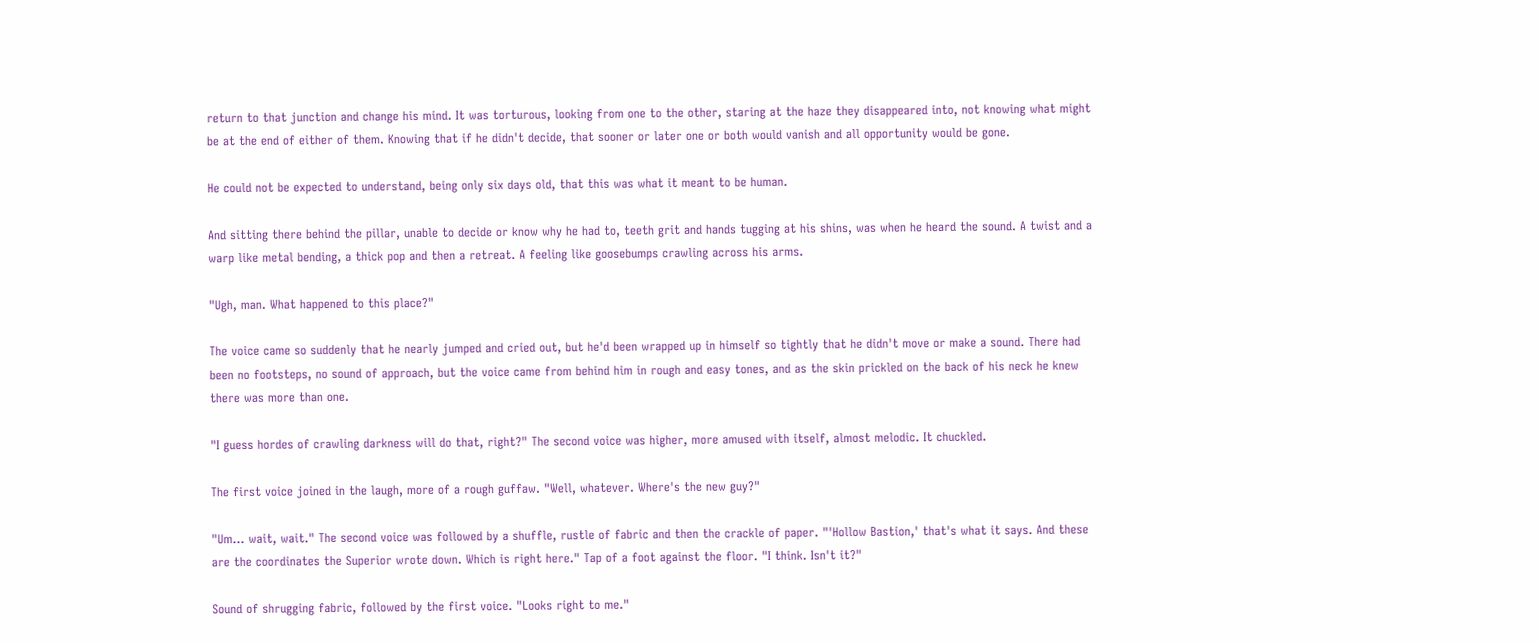return to that junction and change his mind. It was torturous, looking from one to the other, staring at the haze they disappeared into, not knowing what might be at the end of either of them. Knowing that if he didn't decide, that sooner or later one or both would vanish and all opportunity would be gone.

He could not be expected to understand, being only six days old, that this was what it meant to be human.

And sitting there behind the pillar, unable to decide or know why he had to, teeth grit and hands tugging at his shins, was when he heard the sound. A twist and a warp like metal bending, a thick pop and then a retreat. A feeling like goosebumps crawling across his arms.

"Ugh, man. What happened to this place?"

The voice came so suddenly that he nearly jumped and cried out, but he'd been wrapped up in himself so tightly that he didn't move or make a sound. There had been no footsteps, no sound of approach, but the voice came from behind him in rough and easy tones, and as the skin prickled on the back of his neck he knew there was more than one.

"I guess hordes of crawling darkness will do that, right?" The second voice was higher, more amused with itself, almost melodic. It chuckled.

The first voice joined in the laugh, more of a rough guffaw. "Well, whatever. Where's the new guy?"

"Um... wait, wait." The second voice was followed by a shuffle, rustle of fabric and then the crackle of paper. "'Hollow Bastion,' that's what it says. And these are the coordinates the Superior wrote down. Which is right here." Tap of a foot against the floor. "I think. Isn't it?"

Sound of shrugging fabric, followed by the first voice. "Looks right to me."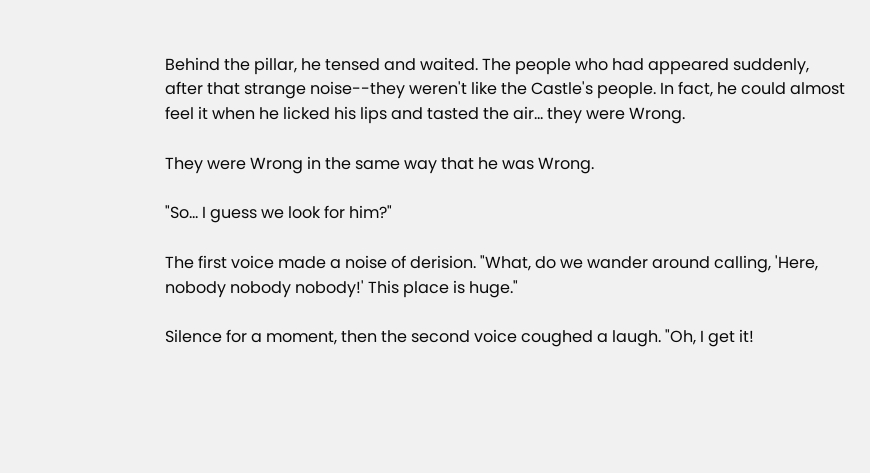Behind the pillar, he tensed and waited. The people who had appeared suddenly, after that strange noise--they weren't like the Castle's people. In fact, he could almost feel it when he licked his lips and tasted the air... they were Wrong.

They were Wrong in the same way that he was Wrong.

"So... I guess we look for him?"

The first voice made a noise of derision. "What, do we wander around calling, 'Here, nobody nobody nobody!' This place is huge."

Silence for a moment, then the second voice coughed a laugh. "Oh, I get it!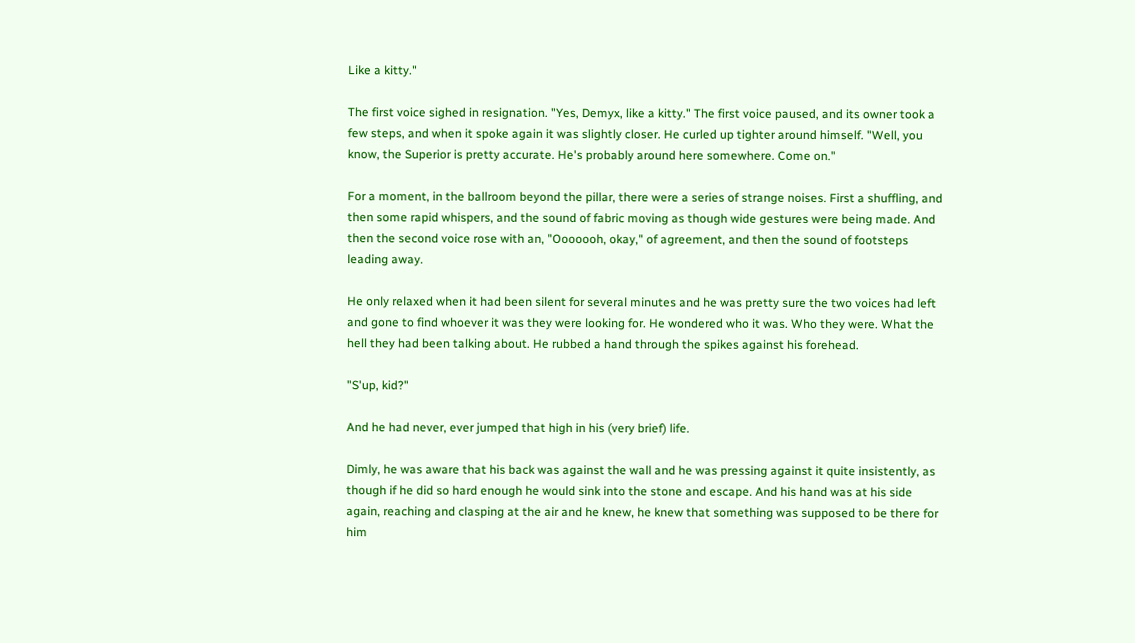Like a kitty."

The first voice sighed in resignation. "Yes, Demyx, like a kitty." The first voice paused, and its owner took a few steps, and when it spoke again it was slightly closer. He curled up tighter around himself. "Well, you know, the Superior is pretty accurate. He's probably around here somewhere. Come on."

For a moment, in the ballroom beyond the pillar, there were a series of strange noises. First a shuffling, and then some rapid whispers, and the sound of fabric moving as though wide gestures were being made. And then the second voice rose with an, "Ooooooh, okay," of agreement, and then the sound of footsteps leading away.

He only relaxed when it had been silent for several minutes and he was pretty sure the two voices had left and gone to find whoever it was they were looking for. He wondered who it was. Who they were. What the hell they had been talking about. He rubbed a hand through the spikes against his forehead.

"S'up, kid?"

And he had never, ever jumped that high in his (very brief) life.

Dimly, he was aware that his back was against the wall and he was pressing against it quite insistently, as though if he did so hard enough he would sink into the stone and escape. And his hand was at his side again, reaching and clasping at the air and he knew, he knew that something was supposed to be there for him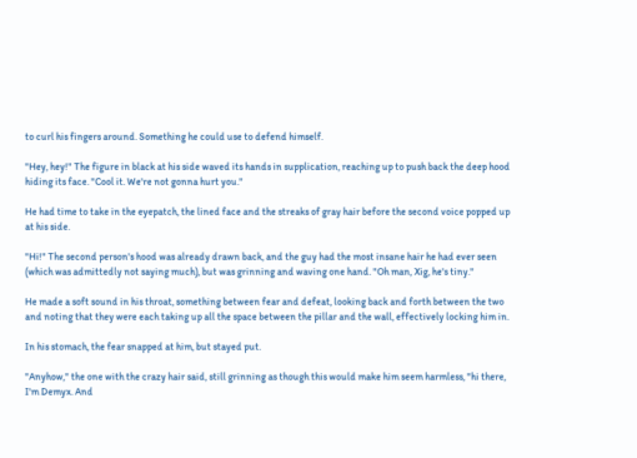to curl his fingers around. Something he could use to defend himself.

"Hey, hey!" The figure in black at his side waved its hands in supplication, reaching up to push back the deep hood hiding its face. "Cool it. We're not gonna hurt you."

He had time to take in the eyepatch, the lined face and the streaks of gray hair before the second voice popped up at his side.

"Hi!" The second person's hood was already drawn back, and the guy had the most insane hair he had ever seen (which was admittedly not saying much), but was grinning and waving one hand. "Oh man, Xig, he's tiny."

He made a soft sound in his throat, something between fear and defeat, looking back and forth between the two and noting that they were each taking up all the space between the pillar and the wall, effectively locking him in.

In his stomach, the fear snapped at him, but stayed put.

"Anyhow," the one with the crazy hair said, still grinning as though this would make him seem harmless, "hi there, I'm Demyx. And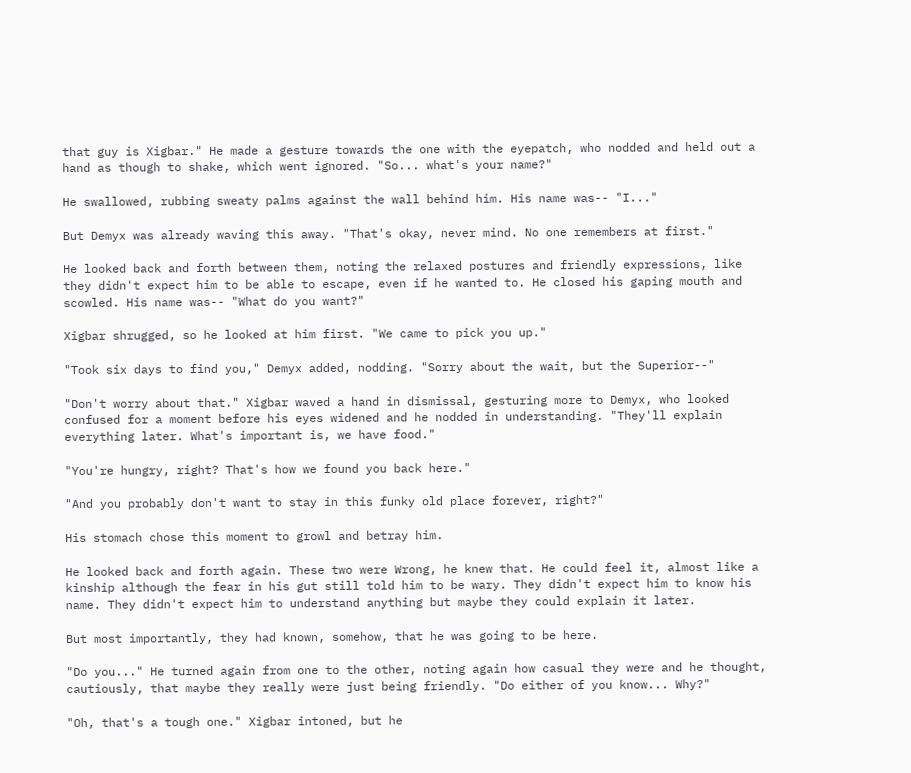that guy is Xigbar." He made a gesture towards the one with the eyepatch, who nodded and held out a hand as though to shake, which went ignored. "So... what's your name?"

He swallowed, rubbing sweaty palms against the wall behind him. His name was-- "I..."

But Demyx was already waving this away. "That's okay, never mind. No one remembers at first."

He looked back and forth between them, noting the relaxed postures and friendly expressions, like they didn't expect him to be able to escape, even if he wanted to. He closed his gaping mouth and scowled. His name was-- "What do you want?"

Xigbar shrugged, so he looked at him first. "We came to pick you up."

"Took six days to find you," Demyx added, nodding. "Sorry about the wait, but the Superior--"

"Don't worry about that." Xigbar waved a hand in dismissal, gesturing more to Demyx, who looked confused for a moment before his eyes widened and he nodded in understanding. "They'll explain everything later. What's important is, we have food."

"You're hungry, right? That's how we found you back here."

"And you probably don't want to stay in this funky old place forever, right?"

His stomach chose this moment to growl and betray him.

He looked back and forth again. These two were Wrong, he knew that. He could feel it, almost like a kinship although the fear in his gut still told him to be wary. They didn't expect him to know his name. They didn't expect him to understand anything but maybe they could explain it later.

But most importantly, they had known, somehow, that he was going to be here.

"Do you..." He turned again from one to the other, noting again how casual they were and he thought, cautiously, that maybe they really were just being friendly. "Do either of you know... Why?"

"Oh, that's a tough one." Xigbar intoned, but he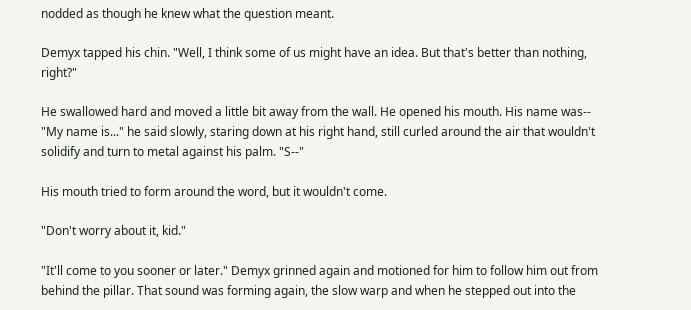nodded as though he knew what the question meant.

Demyx tapped his chin. "Well, I think some of us might have an idea. But that's better than nothing, right?"

He swallowed hard and moved a little bit away from the wall. He opened his mouth. His name was-- "My name is..." he said slowly, staring down at his right hand, still curled around the air that wouldn't solidify and turn to metal against his palm. "S--"

His mouth tried to form around the word, but it wouldn't come.

"Don't worry about it, kid."

"It'll come to you sooner or later." Demyx grinned again and motioned for him to follow him out from behind the pillar. That sound was forming again, the slow warp and when he stepped out into the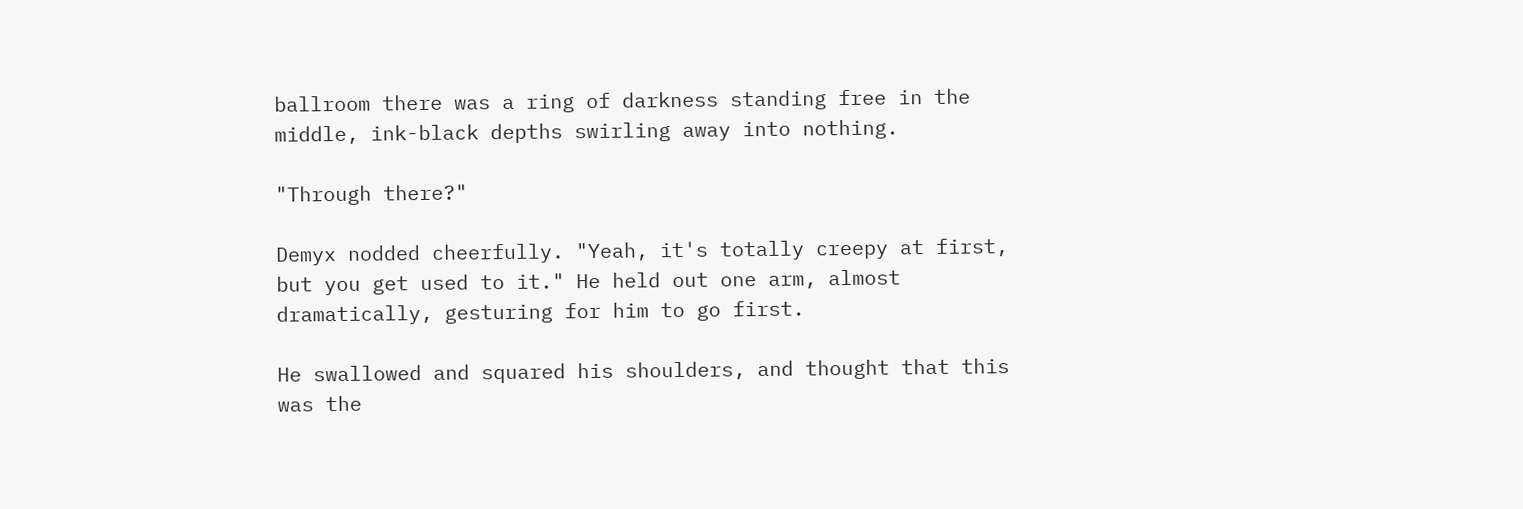ballroom there was a ring of darkness standing free in the middle, ink-black depths swirling away into nothing.

"Through there?"

Demyx nodded cheerfully. "Yeah, it's totally creepy at first, but you get used to it." He held out one arm, almost dramatically, gesturing for him to go first.

He swallowed and squared his shoulders, and thought that this was the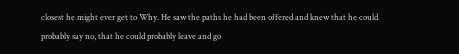closest he might ever get to Why. He saw the paths he had been offered and knew that he could probably say no, that he could probably leave and go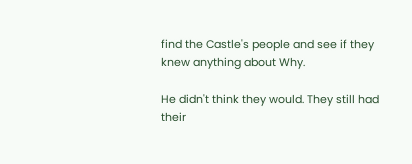find the Castle's people and see if they knew anything about Why.

He didn't think they would. They still had their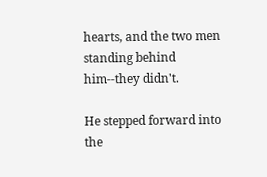hearts, and the two men standing behind him--they didn't.

He stepped forward into the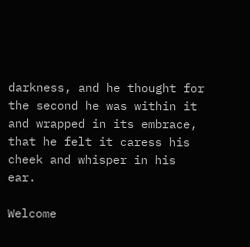darkness, and he thought for the second he was within it and wrapped in its embrace, that he felt it caress his cheek and whisper in his ear.

Welcome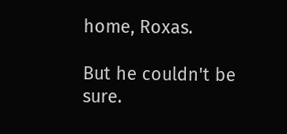home, Roxas.

But he couldn't be sure.